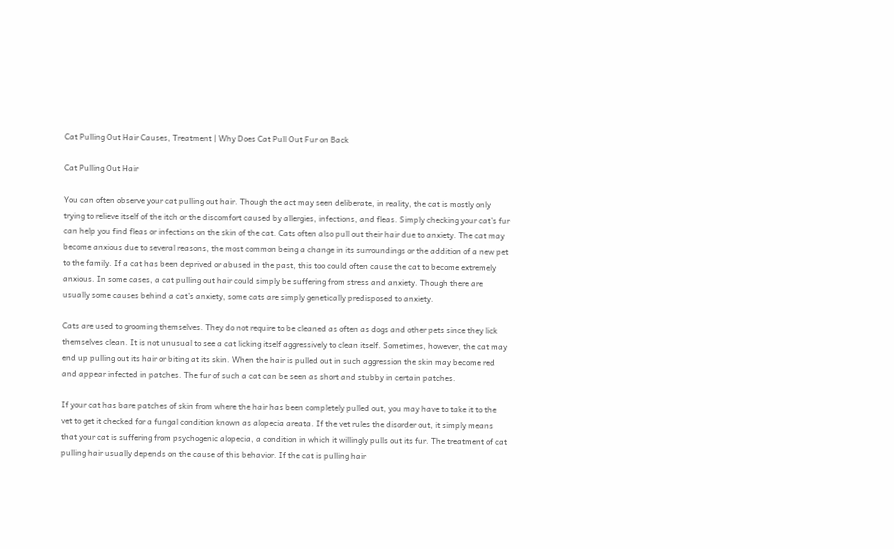Cat Pulling Out Hair Causes, Treatment | Why Does Cat Pull Out Fur on Back

Cat Pulling Out Hair

You can often observe your cat pulling out hair. Though the act may seen deliberate, in reality, the cat is mostly only trying to relieve itself of the itch or the discomfort caused by allergies, infections, and fleas. Simply checking your cat’s fur can help you find fleas or infections on the skin of the cat. Cats often also pull out their hair due to anxiety. The cat may become anxious due to several reasons, the most common being a change in its surroundings or the addition of a new pet to the family. If a cat has been deprived or abused in the past, this too could often cause the cat to become extremely anxious. In some cases, a cat pulling out hair could simply be suffering from stress and anxiety. Though there are usually some causes behind a cat’s anxiety, some cats are simply genetically predisposed to anxiety.

Cats are used to grooming themselves. They do not require to be cleaned as often as dogs and other pets since they lick themselves clean. It is not unusual to see a cat licking itself aggressively to clean itself. Sometimes, however, the cat may end up pulling out its hair or biting at its skin. When the hair is pulled out in such aggression the skin may become red and appear infected in patches. The fur of such a cat can be seen as short and stubby in certain patches.

If your cat has bare patches of skin from where the hair has been completely pulled out, you may have to take it to the vet to get it checked for a fungal condition known as alopecia areata. If the vet rules the disorder out, it simply means that your cat is suffering from psychogenic alopecia, a condition in which it willingly pulls out its fur. The treatment of cat pulling hair usually depends on the cause of this behavior. If the cat is pulling hair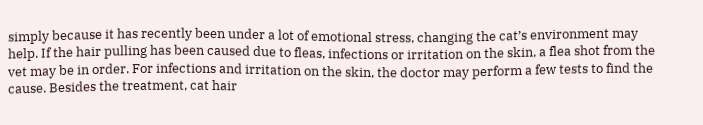simply because it has recently been under a lot of emotional stress, changing the cat’s environment may help. If the hair pulling has been caused due to fleas, infections or irritation on the skin, a flea shot from the vet may be in order. For infections and irritation on the skin, the doctor may perform a few tests to find the cause. Besides the treatment, cat hair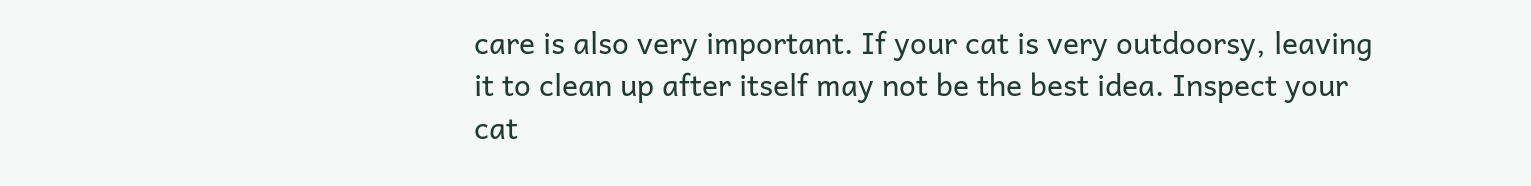care is also very important. If your cat is very outdoorsy, leaving it to clean up after itself may not be the best idea. Inspect your cat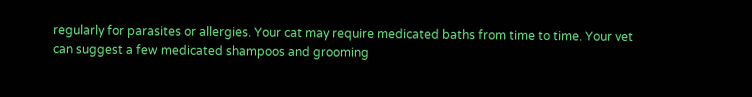regularly for parasites or allergies. Your cat may require medicated baths from time to time. Your vet can suggest a few medicated shampoos and grooming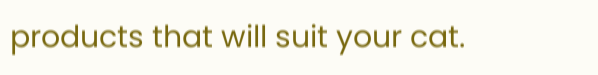products that will suit your cat.